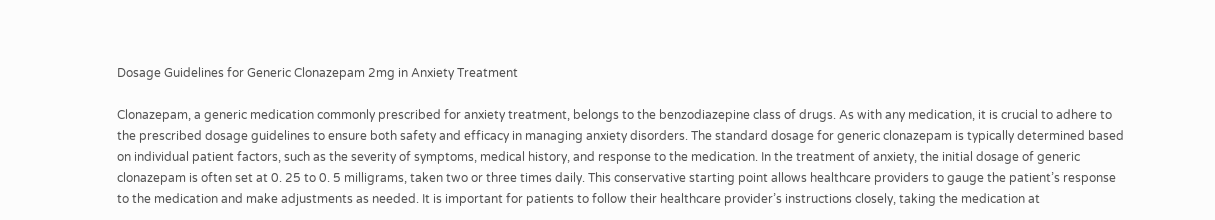Dosage Guidelines for Generic Clonazepam 2mg in Anxiety Treatment

Clonazepam, a generic medication commonly prescribed for anxiety treatment, belongs to the benzodiazepine class of drugs. As with any medication, it is crucial to adhere to the prescribed dosage guidelines to ensure both safety and efficacy in managing anxiety disorders. The standard dosage for generic clonazepam is typically determined based on individual patient factors, such as the severity of symptoms, medical history, and response to the medication. In the treatment of anxiety, the initial dosage of generic clonazepam is often set at 0. 25 to 0. 5 milligrams, taken two or three times daily. This conservative starting point allows healthcare providers to gauge the patient’s response to the medication and make adjustments as needed. It is important for patients to follow their healthcare provider’s instructions closely, taking the medication at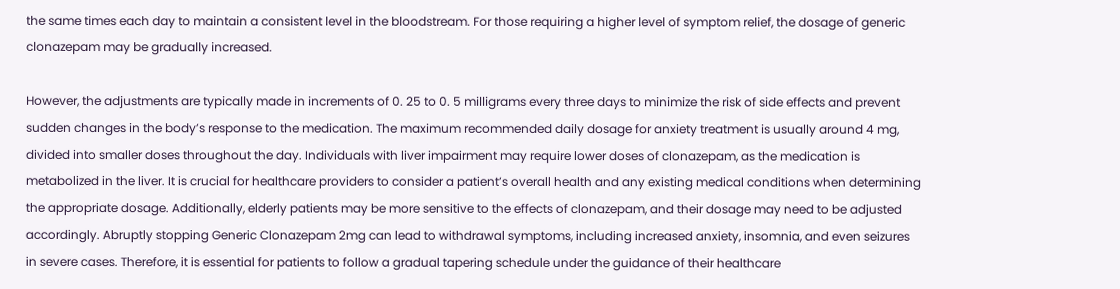the same times each day to maintain a consistent level in the bloodstream. For those requiring a higher level of symptom relief, the dosage of generic clonazepam may be gradually increased.

However, the adjustments are typically made in increments of 0. 25 to 0. 5 milligrams every three days to minimize the risk of side effects and prevent sudden changes in the body’s response to the medication. The maximum recommended daily dosage for anxiety treatment is usually around 4 mg, divided into smaller doses throughout the day. Individuals with liver impairment may require lower doses of clonazepam, as the medication is metabolized in the liver. It is crucial for healthcare providers to consider a patient’s overall health and any existing medical conditions when determining the appropriate dosage. Additionally, elderly patients may be more sensitive to the effects of clonazepam, and their dosage may need to be adjusted accordingly. Abruptly stopping Generic Clonazepam 2mg can lead to withdrawal symptoms, including increased anxiety, insomnia, and even seizures in severe cases. Therefore, it is essential for patients to follow a gradual tapering schedule under the guidance of their healthcare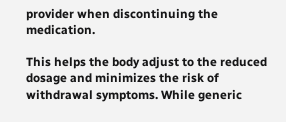provider when discontinuing the medication.

This helps the body adjust to the reduced dosage and minimizes the risk of withdrawal symptoms. While generic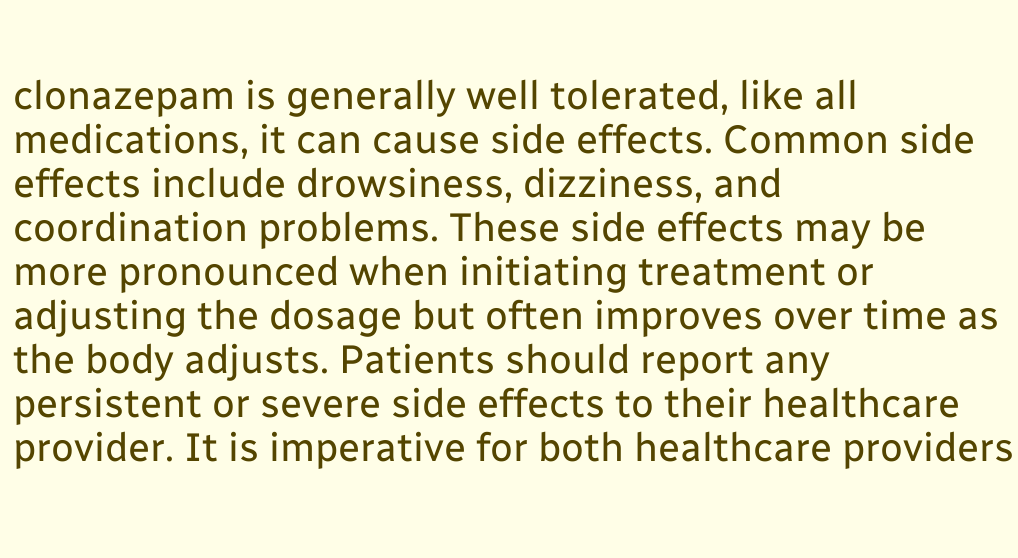clonazepam is generally well tolerated, like all medications, it can cause side effects. Common side effects include drowsiness, dizziness, and coordination problems. These side effects may be more pronounced when initiating treatment or adjusting the dosage but often improves over time as the body adjusts. Patients should report any persistent or severe side effects to their healthcare provider. It is imperative for both healthcare providers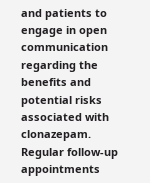and patients to engage in open communication regarding the benefits and potential risks associated with clonazepam. Regular follow-up appointments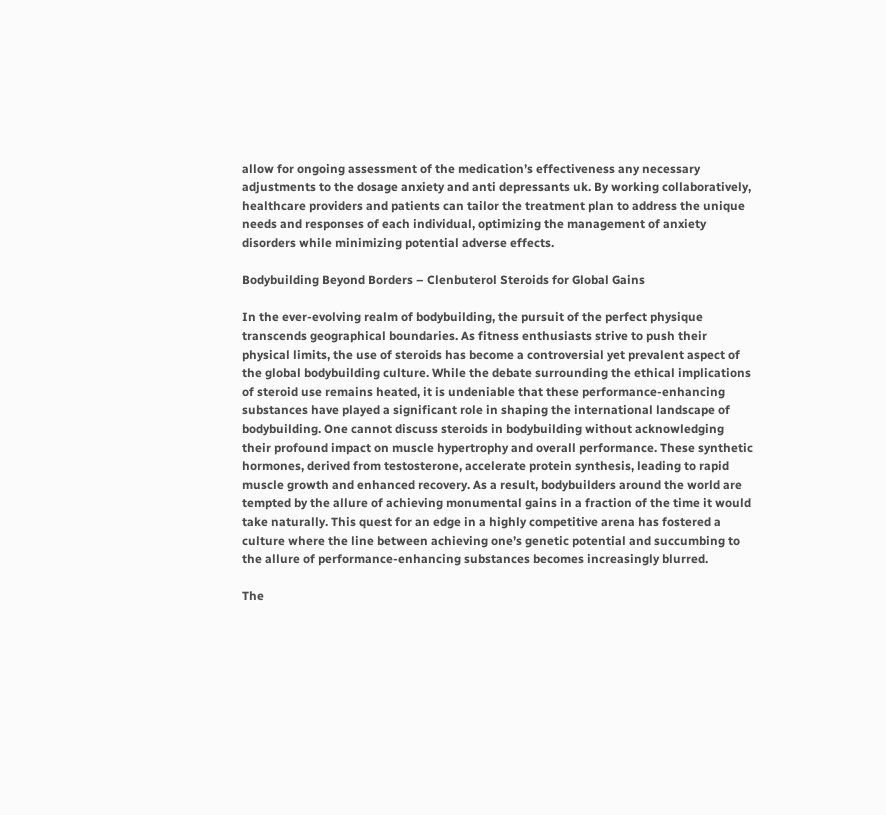allow for ongoing assessment of the medication’s effectiveness any necessary adjustments to the dosage anxiety and anti depressants uk. By working collaboratively, healthcare providers and patients can tailor the treatment plan to address the unique needs and responses of each individual, optimizing the management of anxiety disorders while minimizing potential adverse effects.

Bodybuilding Beyond Borders – Clenbuterol Steroids for Global Gains

In the ever-evolving realm of bodybuilding, the pursuit of the perfect physique transcends geographical boundaries. As fitness enthusiasts strive to push their physical limits, the use of steroids has become a controversial yet prevalent aspect of the global bodybuilding culture. While the debate surrounding the ethical implications of steroid use remains heated, it is undeniable that these performance-enhancing substances have played a significant role in shaping the international landscape of bodybuilding. One cannot discuss steroids in bodybuilding without acknowledging their profound impact on muscle hypertrophy and overall performance. These synthetic hormones, derived from testosterone, accelerate protein synthesis, leading to rapid muscle growth and enhanced recovery. As a result, bodybuilders around the world are tempted by the allure of achieving monumental gains in a fraction of the time it would take naturally. This quest for an edge in a highly competitive arena has fostered a culture where the line between achieving one’s genetic potential and succumbing to the allure of performance-enhancing substances becomes increasingly blurred.

The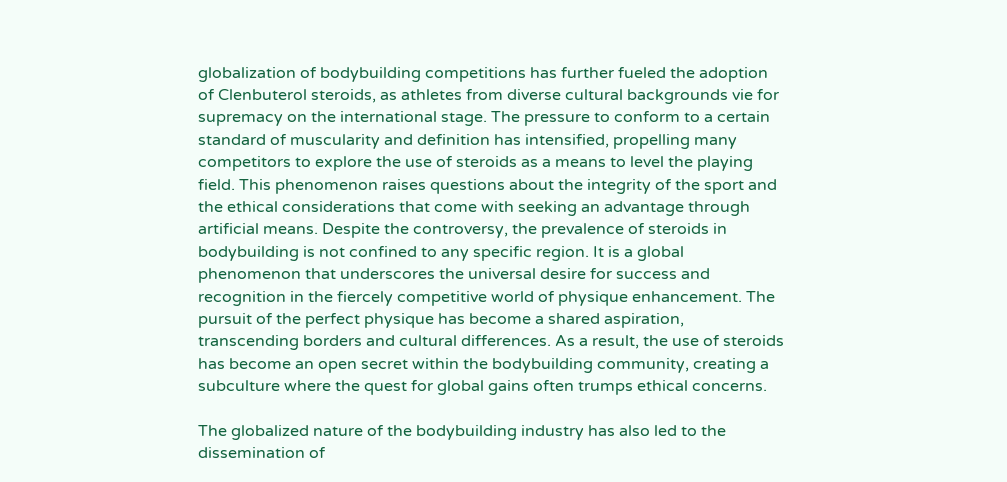globalization of bodybuilding competitions has further fueled the adoption of Clenbuterol steroids, as athletes from diverse cultural backgrounds vie for supremacy on the international stage. The pressure to conform to a certain standard of muscularity and definition has intensified, propelling many competitors to explore the use of steroids as a means to level the playing field. This phenomenon raises questions about the integrity of the sport and the ethical considerations that come with seeking an advantage through artificial means. Despite the controversy, the prevalence of steroids in bodybuilding is not confined to any specific region. It is a global phenomenon that underscores the universal desire for success and recognition in the fiercely competitive world of physique enhancement. The pursuit of the perfect physique has become a shared aspiration, transcending borders and cultural differences. As a result, the use of steroids has become an open secret within the bodybuilding community, creating a subculture where the quest for global gains often trumps ethical concerns.

The globalized nature of the bodybuilding industry has also led to the dissemination of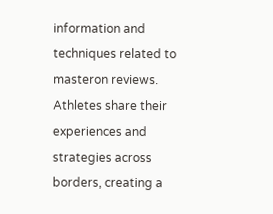information and techniques related to masteron reviews. Athletes share their experiences and strategies across borders, creating a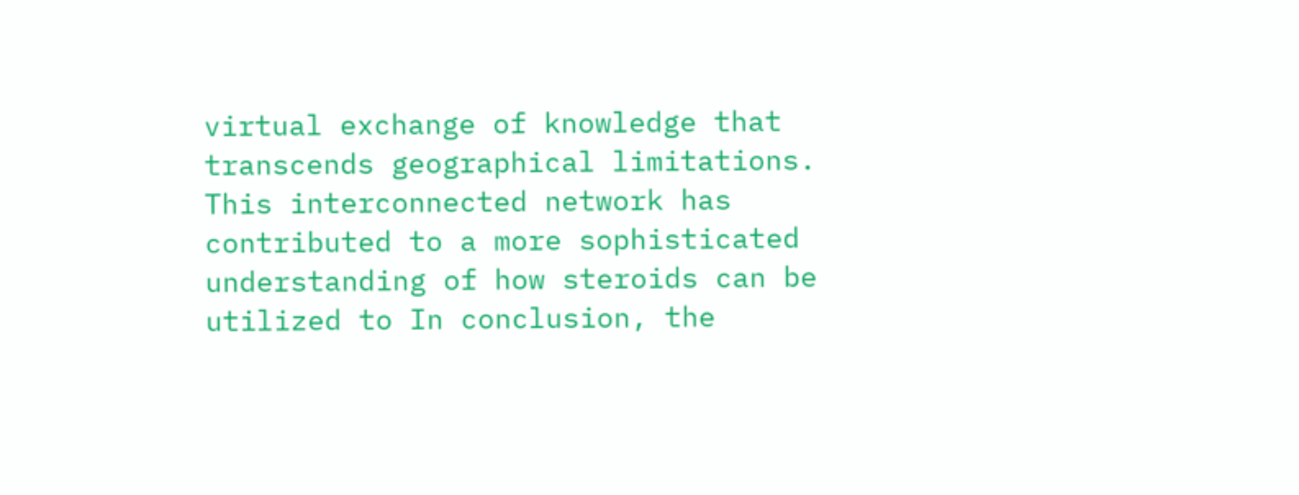virtual exchange of knowledge that transcends geographical limitations. This interconnected network has contributed to a more sophisticated understanding of how steroids can be utilized to In conclusion, the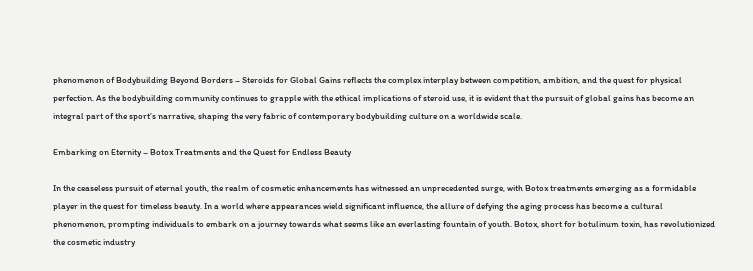phenomenon of Bodybuilding Beyond Borders – Steroids for Global Gains reflects the complex interplay between competition, ambition, and the quest for physical perfection. As the bodybuilding community continues to grapple with the ethical implications of steroid use, it is evident that the pursuit of global gains has become an integral part of the sport’s narrative, shaping the very fabric of contemporary bodybuilding culture on a worldwide scale.

Embarking on Eternity – Botox Treatments and the Quest for Endless Beauty

In the ceaseless pursuit of eternal youth, the realm of cosmetic enhancements has witnessed an unprecedented surge, with Botox treatments emerging as a formidable player in the quest for timeless beauty. In a world where appearances wield significant influence, the allure of defying the aging process has become a cultural phenomenon, prompting individuals to embark on a journey towards what seems like an everlasting fountain of youth. Botox, short for botulinum toxin, has revolutionized the cosmetic industry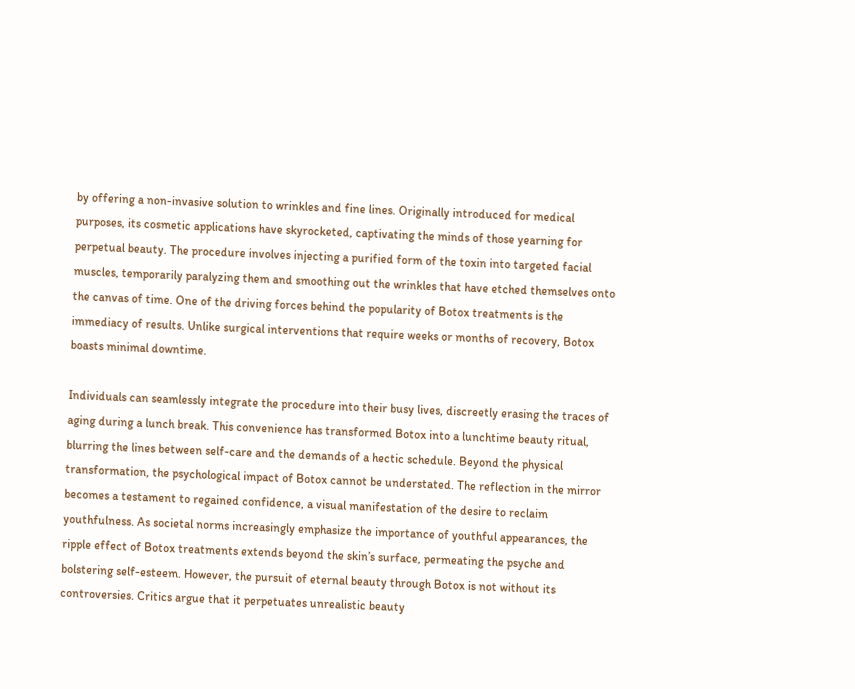by offering a non-invasive solution to wrinkles and fine lines. Originally introduced for medical purposes, its cosmetic applications have skyrocketed, captivating the minds of those yearning for perpetual beauty. The procedure involves injecting a purified form of the toxin into targeted facial muscles, temporarily paralyzing them and smoothing out the wrinkles that have etched themselves onto the canvas of time. One of the driving forces behind the popularity of Botox treatments is the immediacy of results. Unlike surgical interventions that require weeks or months of recovery, Botox boasts minimal downtime.

Individuals can seamlessly integrate the procedure into their busy lives, discreetly erasing the traces of aging during a lunch break. This convenience has transformed Botox into a lunchtime beauty ritual, blurring the lines between self-care and the demands of a hectic schedule. Beyond the physical transformation, the psychological impact of Botox cannot be understated. The reflection in the mirror becomes a testament to regained confidence, a visual manifestation of the desire to reclaim youthfulness. As societal norms increasingly emphasize the importance of youthful appearances, the ripple effect of Botox treatments extends beyond the skin’s surface, permeating the psyche and bolstering self-esteem. However, the pursuit of eternal beauty through Botox is not without its controversies. Critics argue that it perpetuates unrealistic beauty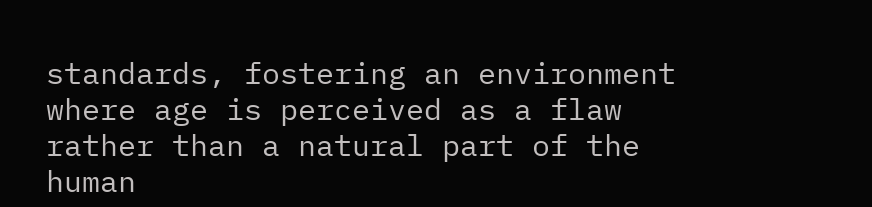standards, fostering an environment where age is perceived as a flaw rather than a natural part of the human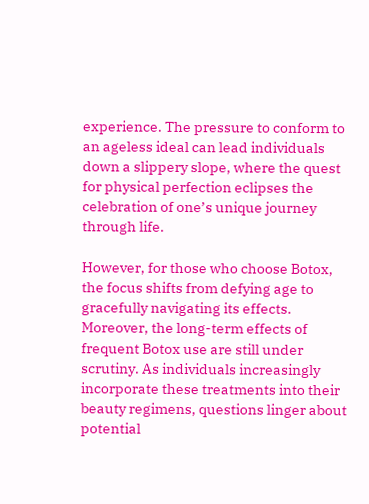experience. The pressure to conform to an ageless ideal can lead individuals down a slippery slope, where the quest for physical perfection eclipses the celebration of one’s unique journey through life.

However, for those who choose Botox, the focus shifts from defying age to gracefully navigating its effects. Moreover, the long-term effects of frequent Botox use are still under scrutiny. As individuals increasingly incorporate these treatments into their beauty regimens, questions linger about potential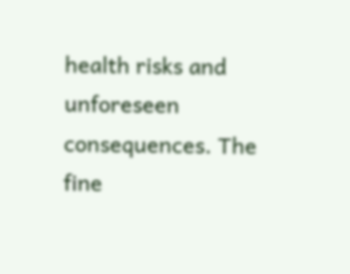health risks and unforeseen consequences. The fine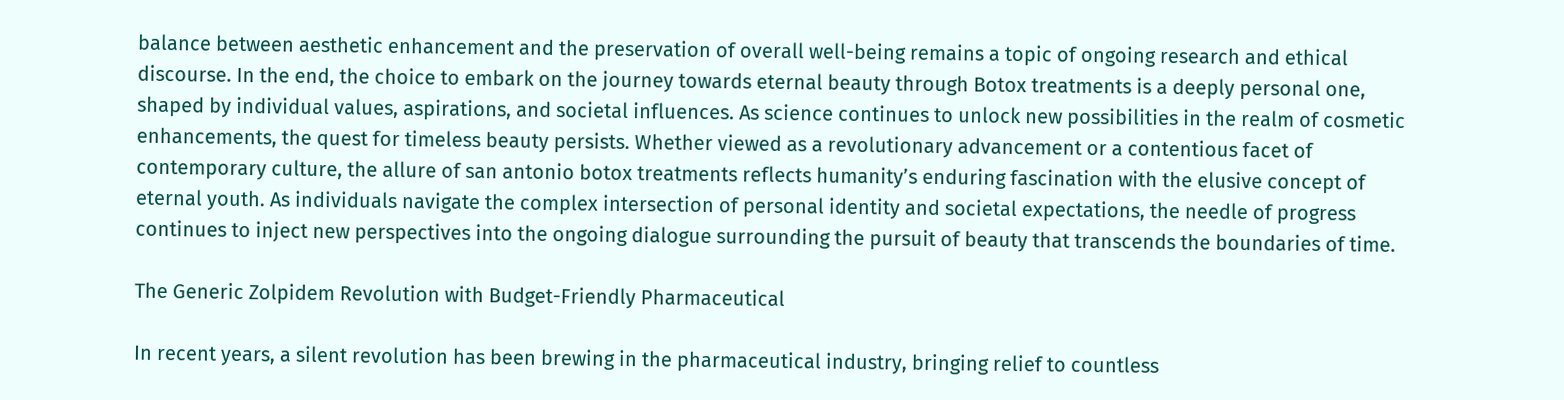balance between aesthetic enhancement and the preservation of overall well-being remains a topic of ongoing research and ethical discourse. In the end, the choice to embark on the journey towards eternal beauty through Botox treatments is a deeply personal one, shaped by individual values, aspirations, and societal influences. As science continues to unlock new possibilities in the realm of cosmetic enhancements, the quest for timeless beauty persists. Whether viewed as a revolutionary advancement or a contentious facet of contemporary culture, the allure of san antonio botox treatments reflects humanity’s enduring fascination with the elusive concept of eternal youth. As individuals navigate the complex intersection of personal identity and societal expectations, the needle of progress continues to inject new perspectives into the ongoing dialogue surrounding the pursuit of beauty that transcends the boundaries of time.

The Generic Zolpidem Revolution with Budget-Friendly Pharmaceutical

In recent years, a silent revolution has been brewing in the pharmaceutical industry, bringing relief to countless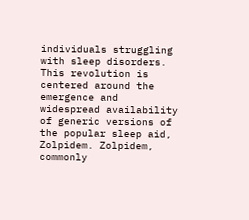individuals struggling with sleep disorders. This revolution is centered around the emergence and widespread availability of generic versions of the popular sleep aid, Zolpidem. Zolpidem, commonly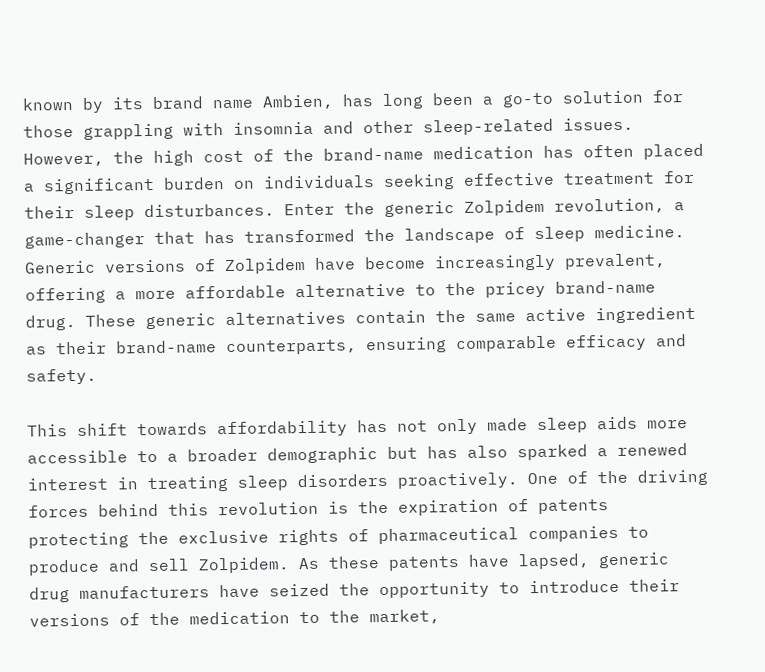known by its brand name Ambien, has long been a go-to solution for those grappling with insomnia and other sleep-related issues. However, the high cost of the brand-name medication has often placed a significant burden on individuals seeking effective treatment for their sleep disturbances. Enter the generic Zolpidem revolution, a game-changer that has transformed the landscape of sleep medicine. Generic versions of Zolpidem have become increasingly prevalent, offering a more affordable alternative to the pricey brand-name drug. These generic alternatives contain the same active ingredient as their brand-name counterparts, ensuring comparable efficacy and safety.

This shift towards affordability has not only made sleep aids more accessible to a broader demographic but has also sparked a renewed interest in treating sleep disorders proactively. One of the driving forces behind this revolution is the expiration of patents protecting the exclusive rights of pharmaceutical companies to produce and sell Zolpidem. As these patents have lapsed, generic drug manufacturers have seized the opportunity to introduce their versions of the medication to the market,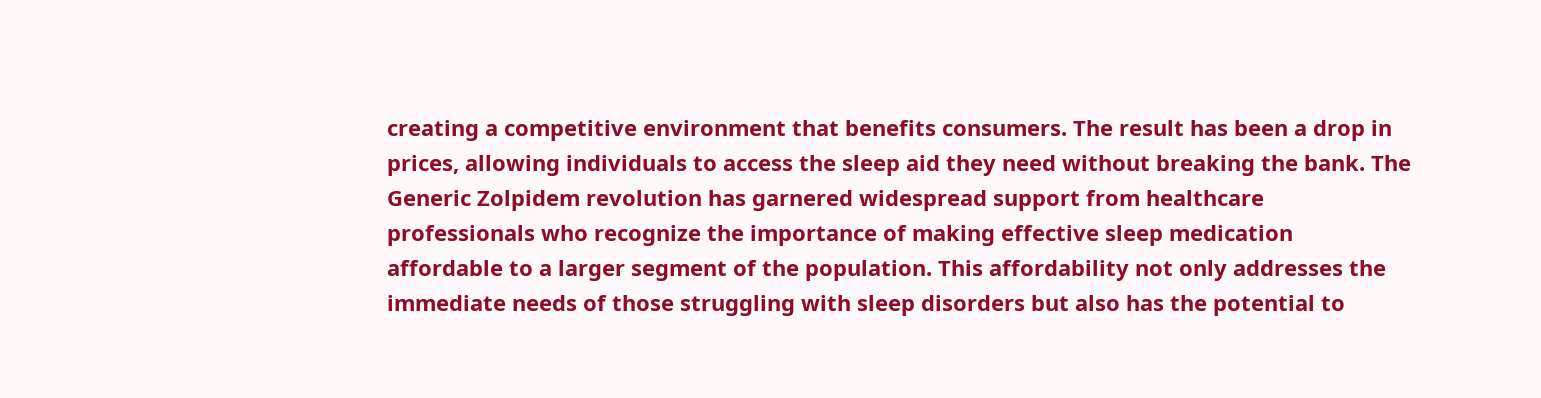creating a competitive environment that benefits consumers. The result has been a drop in prices, allowing individuals to access the sleep aid they need without breaking the bank. The Generic Zolpidem revolution has garnered widespread support from healthcare professionals who recognize the importance of making effective sleep medication affordable to a larger segment of the population. This affordability not only addresses the immediate needs of those struggling with sleep disorders but also has the potential to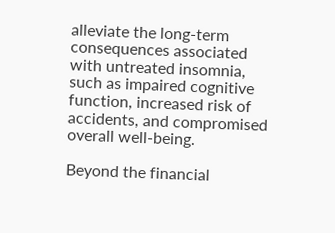alleviate the long-term consequences associated with untreated insomnia, such as impaired cognitive function, increased risk of accidents, and compromised overall well-being.

Beyond the financial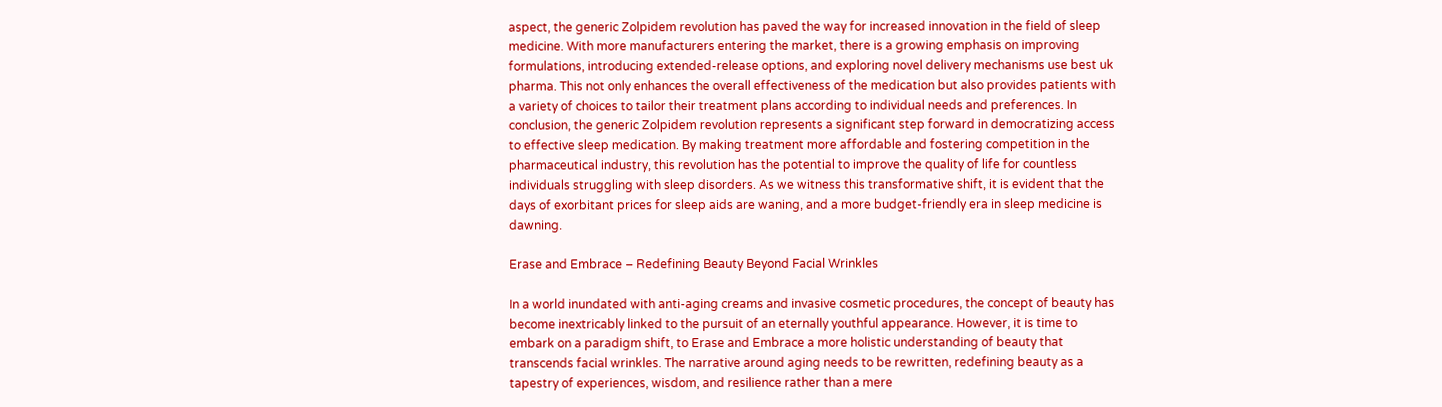aspect, the generic Zolpidem revolution has paved the way for increased innovation in the field of sleep medicine. With more manufacturers entering the market, there is a growing emphasis on improving formulations, introducing extended-release options, and exploring novel delivery mechanisms use best uk pharma. This not only enhances the overall effectiveness of the medication but also provides patients with a variety of choices to tailor their treatment plans according to individual needs and preferences. In conclusion, the generic Zolpidem revolution represents a significant step forward in democratizing access to effective sleep medication. By making treatment more affordable and fostering competition in the pharmaceutical industry, this revolution has the potential to improve the quality of life for countless individuals struggling with sleep disorders. As we witness this transformative shift, it is evident that the days of exorbitant prices for sleep aids are waning, and a more budget-friendly era in sleep medicine is dawning.

Erase and Embrace – Redefining Beauty Beyond Facial Wrinkles

In a world inundated with anti-aging creams and invasive cosmetic procedures, the concept of beauty has become inextricably linked to the pursuit of an eternally youthful appearance. However, it is time to embark on a paradigm shift, to Erase and Embrace a more holistic understanding of beauty that transcends facial wrinkles. The narrative around aging needs to be rewritten, redefining beauty as a tapestry of experiences, wisdom, and resilience rather than a mere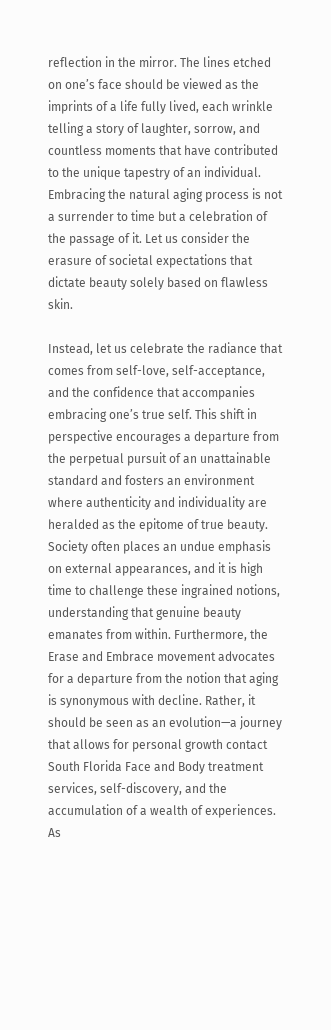reflection in the mirror. The lines etched on one’s face should be viewed as the imprints of a life fully lived, each wrinkle telling a story of laughter, sorrow, and countless moments that have contributed to the unique tapestry of an individual. Embracing the natural aging process is not a surrender to time but a celebration of the passage of it. Let us consider the erasure of societal expectations that dictate beauty solely based on flawless skin.

Instead, let us celebrate the radiance that comes from self-love, self-acceptance, and the confidence that accompanies embracing one’s true self. This shift in perspective encourages a departure from the perpetual pursuit of an unattainable standard and fosters an environment where authenticity and individuality are heralded as the epitome of true beauty. Society often places an undue emphasis on external appearances, and it is high time to challenge these ingrained notions, understanding that genuine beauty emanates from within. Furthermore, the Erase and Embrace movement advocates for a departure from the notion that aging is synonymous with decline. Rather, it should be seen as an evolution—a journey that allows for personal growth contact South Florida Face and Body treatment services, self-discovery, and the accumulation of a wealth of experiences. As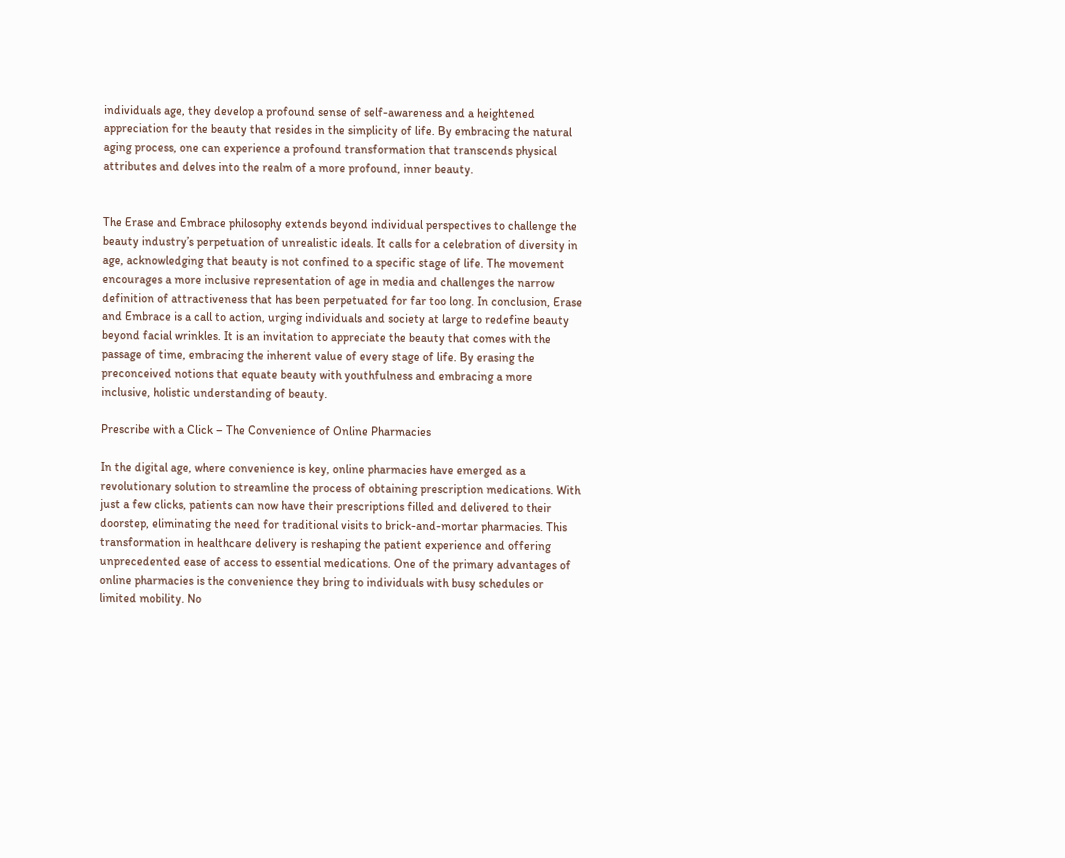individuals age, they develop a profound sense of self-awareness and a heightened appreciation for the beauty that resides in the simplicity of life. By embracing the natural aging process, one can experience a profound transformation that transcends physical attributes and delves into the realm of a more profound, inner beauty.


The Erase and Embrace philosophy extends beyond individual perspectives to challenge the beauty industry’s perpetuation of unrealistic ideals. It calls for a celebration of diversity in age, acknowledging that beauty is not confined to a specific stage of life. The movement encourages a more inclusive representation of age in media and challenges the narrow definition of attractiveness that has been perpetuated for far too long. In conclusion, Erase and Embrace is a call to action, urging individuals and society at large to redefine beauty beyond facial wrinkles. It is an invitation to appreciate the beauty that comes with the passage of time, embracing the inherent value of every stage of life. By erasing the preconceived notions that equate beauty with youthfulness and embracing a more inclusive, holistic understanding of beauty.

Prescribe with a Click – The Convenience of Online Pharmacies

In the digital age, where convenience is key, online pharmacies have emerged as a revolutionary solution to streamline the process of obtaining prescription medications. With just a few clicks, patients can now have their prescriptions filled and delivered to their doorstep, eliminating the need for traditional visits to brick-and-mortar pharmacies. This transformation in healthcare delivery is reshaping the patient experience and offering unprecedented ease of access to essential medications. One of the primary advantages of online pharmacies is the convenience they bring to individuals with busy schedules or limited mobility. No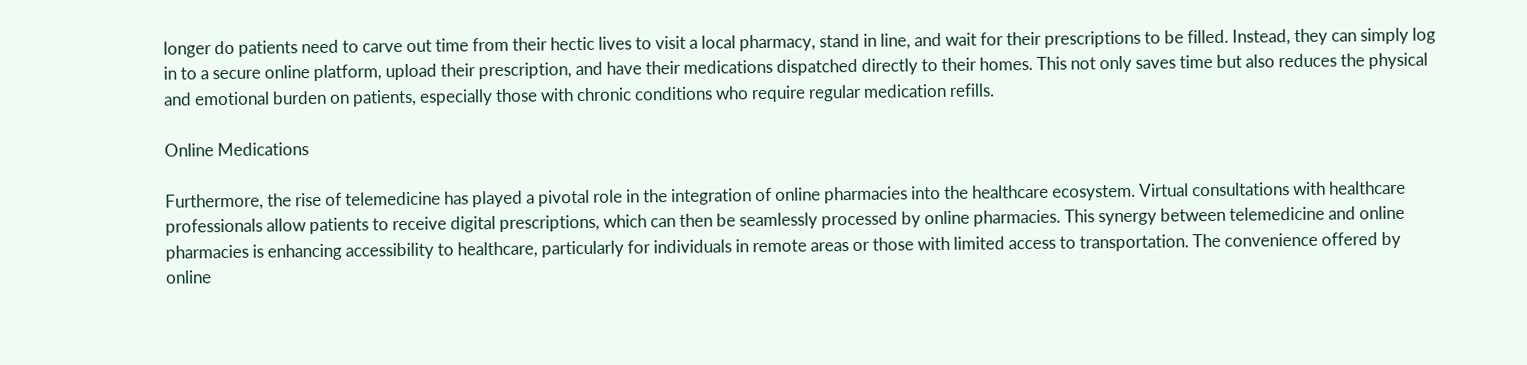longer do patients need to carve out time from their hectic lives to visit a local pharmacy, stand in line, and wait for their prescriptions to be filled. Instead, they can simply log in to a secure online platform, upload their prescription, and have their medications dispatched directly to their homes. This not only saves time but also reduces the physical and emotional burden on patients, especially those with chronic conditions who require regular medication refills.

Online Medications

Furthermore, the rise of telemedicine has played a pivotal role in the integration of online pharmacies into the healthcare ecosystem. Virtual consultations with healthcare professionals allow patients to receive digital prescriptions, which can then be seamlessly processed by online pharmacies. This synergy between telemedicine and online pharmacies is enhancing accessibility to healthcare, particularly for individuals in remote areas or those with limited access to transportation. The convenience offered by online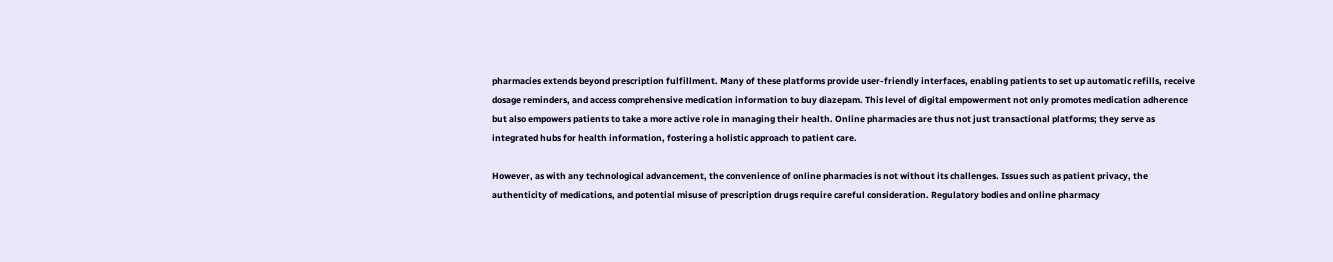pharmacies extends beyond prescription fulfillment. Many of these platforms provide user-friendly interfaces, enabling patients to set up automatic refills, receive dosage reminders, and access comprehensive medication information to buy diazepam. This level of digital empowerment not only promotes medication adherence but also empowers patients to take a more active role in managing their health. Online pharmacies are thus not just transactional platforms; they serve as integrated hubs for health information, fostering a holistic approach to patient care.

However, as with any technological advancement, the convenience of online pharmacies is not without its challenges. Issues such as patient privacy, the authenticity of medications, and potential misuse of prescription drugs require careful consideration. Regulatory bodies and online pharmacy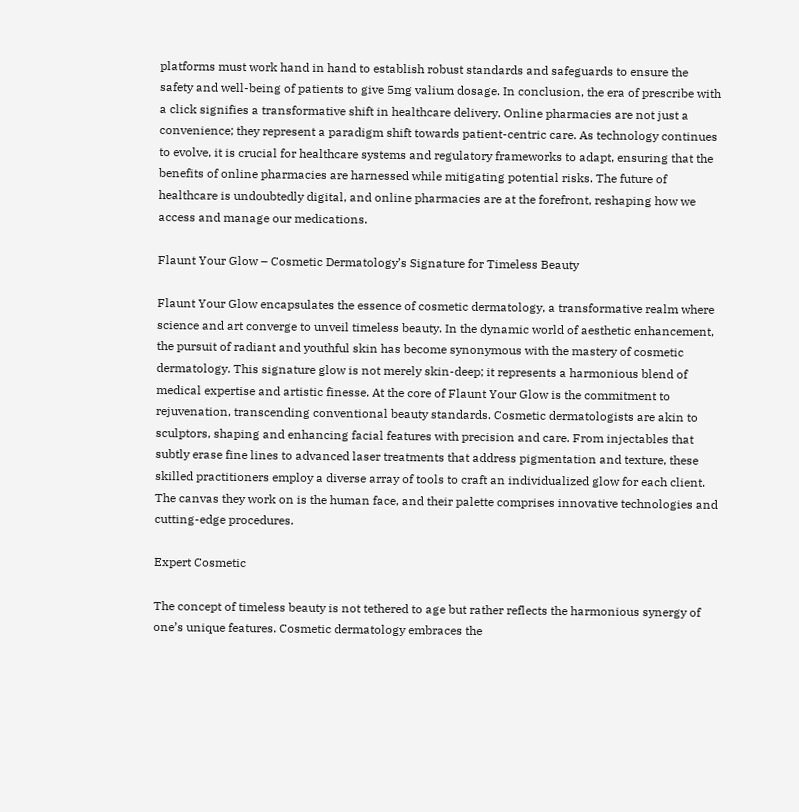platforms must work hand in hand to establish robust standards and safeguards to ensure the safety and well-being of patients to give 5mg valium dosage. In conclusion, the era of prescribe with a click signifies a transformative shift in healthcare delivery. Online pharmacies are not just a convenience; they represent a paradigm shift towards patient-centric care. As technology continues to evolve, it is crucial for healthcare systems and regulatory frameworks to adapt, ensuring that the benefits of online pharmacies are harnessed while mitigating potential risks. The future of healthcare is undoubtedly digital, and online pharmacies are at the forefront, reshaping how we access and manage our medications.

Flaunt Your Glow – Cosmetic Dermatology’s Signature for Timeless Beauty

Flaunt Your Glow encapsulates the essence of cosmetic dermatology, a transformative realm where science and art converge to unveil timeless beauty. In the dynamic world of aesthetic enhancement, the pursuit of radiant and youthful skin has become synonymous with the mastery of cosmetic dermatology. This signature glow is not merely skin-deep; it represents a harmonious blend of medical expertise and artistic finesse. At the core of Flaunt Your Glow is the commitment to rejuvenation, transcending conventional beauty standards. Cosmetic dermatologists are akin to sculptors, shaping and enhancing facial features with precision and care. From injectables that subtly erase fine lines to advanced laser treatments that address pigmentation and texture, these skilled practitioners employ a diverse array of tools to craft an individualized glow for each client. The canvas they work on is the human face, and their palette comprises innovative technologies and cutting-edge procedures.

Expert Cosmetic

The concept of timeless beauty is not tethered to age but rather reflects the harmonious synergy of one’s unique features. Cosmetic dermatology embraces the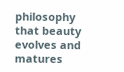philosophy that beauty evolves and matures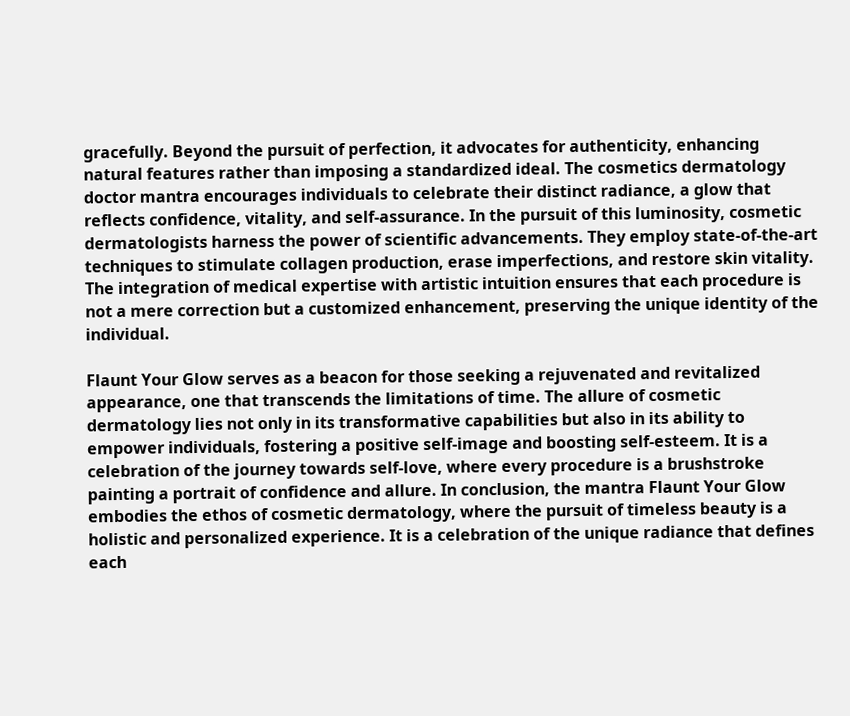gracefully. Beyond the pursuit of perfection, it advocates for authenticity, enhancing natural features rather than imposing a standardized ideal. The cosmetics dermatology doctor mantra encourages individuals to celebrate their distinct radiance, a glow that reflects confidence, vitality, and self-assurance. In the pursuit of this luminosity, cosmetic dermatologists harness the power of scientific advancements. They employ state-of-the-art techniques to stimulate collagen production, erase imperfections, and restore skin vitality. The integration of medical expertise with artistic intuition ensures that each procedure is not a mere correction but a customized enhancement, preserving the unique identity of the individual.

Flaunt Your Glow serves as a beacon for those seeking a rejuvenated and revitalized appearance, one that transcends the limitations of time. The allure of cosmetic dermatology lies not only in its transformative capabilities but also in its ability to empower individuals, fostering a positive self-image and boosting self-esteem. It is a celebration of the journey towards self-love, where every procedure is a brushstroke painting a portrait of confidence and allure. In conclusion, the mantra Flaunt Your Glow embodies the ethos of cosmetic dermatology, where the pursuit of timeless beauty is a holistic and personalized experience. It is a celebration of the unique radiance that defines each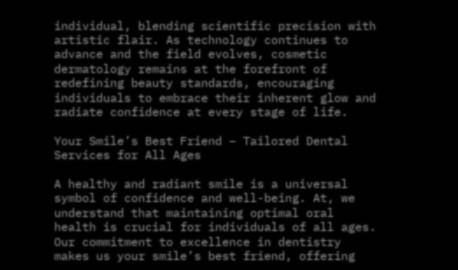individual, blending scientific precision with artistic flair. As technology continues to advance and the field evolves, cosmetic dermatology remains at the forefront of redefining beauty standards, encouraging individuals to embrace their inherent glow and radiate confidence at every stage of life.

Your Smile’s Best Friend – Tailored Dental Services for All Ages

A healthy and radiant smile is a universal symbol of confidence and well-being. At, we understand that maintaining optimal oral health is crucial for individuals of all ages. Our commitment to excellence in dentistry makes us your smile’s best friend, offering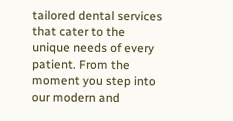tailored dental services that cater to the unique needs of every patient. From the moment you step into our modern and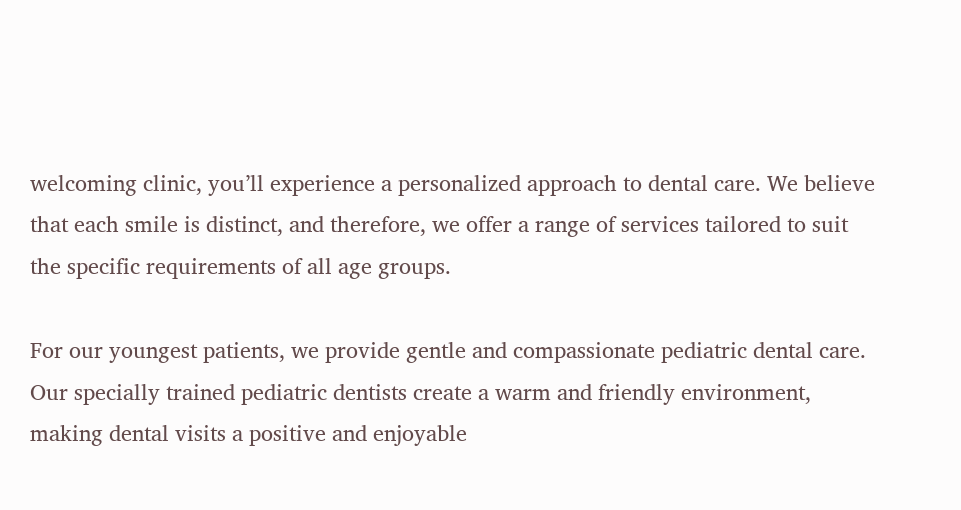welcoming clinic, you’ll experience a personalized approach to dental care. We believe that each smile is distinct, and therefore, we offer a range of services tailored to suit the specific requirements of all age groups.

For our youngest patients, we provide gentle and compassionate pediatric dental care. Our specially trained pediatric dentists create a warm and friendly environment, making dental visits a positive and enjoyable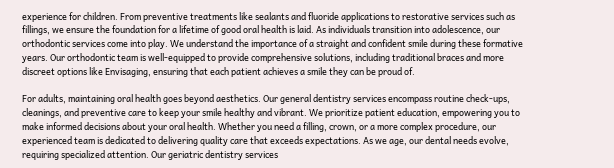experience for children. From preventive treatments like sealants and fluoride applications to restorative services such as fillings, we ensure the foundation for a lifetime of good oral health is laid. As individuals transition into adolescence, our orthodontic services come into play. We understand the importance of a straight and confident smile during these formative years. Our orthodontic team is well-equipped to provide comprehensive solutions, including traditional braces and more discreet options like Envisaging, ensuring that each patient achieves a smile they can be proud of.

For adults, maintaining oral health goes beyond aesthetics. Our general dentistry services encompass routine check-ups, cleanings, and preventive care to keep your smile healthy and vibrant. We prioritize patient education, empowering you to make informed decisions about your oral health. Whether you need a filling, crown, or a more complex procedure, our experienced team is dedicated to delivering quality care that exceeds expectations. As we age, our dental needs evolve, requiring specialized attention. Our geriatric dentistry services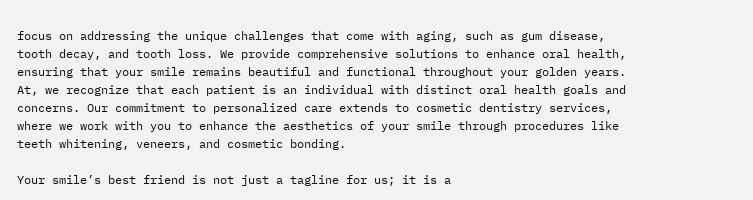focus on addressing the unique challenges that come with aging, such as gum disease, tooth decay, and tooth loss. We provide comprehensive solutions to enhance oral health, ensuring that your smile remains beautiful and functional throughout your golden years. At, we recognize that each patient is an individual with distinct oral health goals and concerns. Our commitment to personalized care extends to cosmetic dentistry services, where we work with you to enhance the aesthetics of your smile through procedures like teeth whitening, veneers, and cosmetic bonding.

Your smile’s best friend is not just a tagline for us; it is a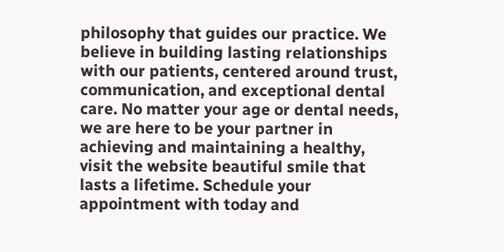philosophy that guides our practice. We believe in building lasting relationships with our patients, centered around trust, communication, and exceptional dental care. No matter your age or dental needs, we are here to be your partner in achieving and maintaining a healthy, visit the website beautiful smile that lasts a lifetime. Schedule your appointment with today and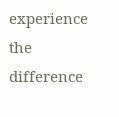experience the difference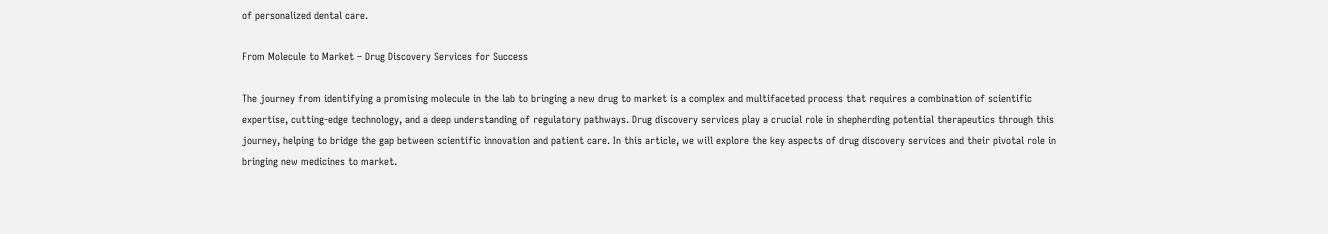of personalized dental care.

From Molecule to Market – Drug Discovery Services for Success

The journey from identifying a promising molecule in the lab to bringing a new drug to market is a complex and multifaceted process that requires a combination of scientific expertise, cutting-edge technology, and a deep understanding of regulatory pathways. Drug discovery services play a crucial role in shepherding potential therapeutics through this journey, helping to bridge the gap between scientific innovation and patient care. In this article, we will explore the key aspects of drug discovery services and their pivotal role in bringing new medicines to market.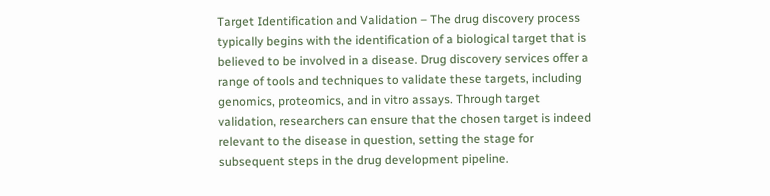Target Identification and Validation – The drug discovery process typically begins with the identification of a biological target that is believed to be involved in a disease. Drug discovery services offer a range of tools and techniques to validate these targets, including genomics, proteomics, and in vitro assays. Through target validation, researchers can ensure that the chosen target is indeed relevant to the disease in question, setting the stage for subsequent steps in the drug development pipeline.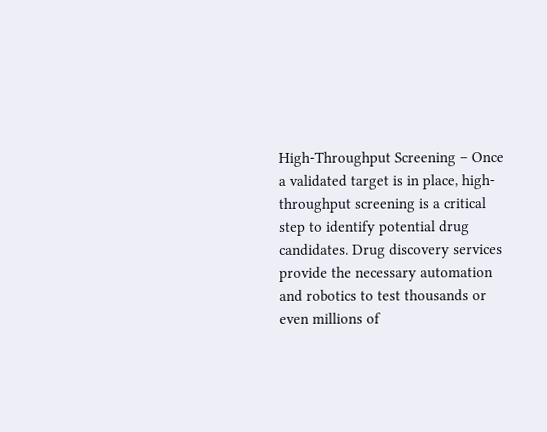High-Throughput Screening – Once a validated target is in place, high-throughput screening is a critical step to identify potential drug candidates. Drug discovery services provide the necessary automation and robotics to test thousands or even millions of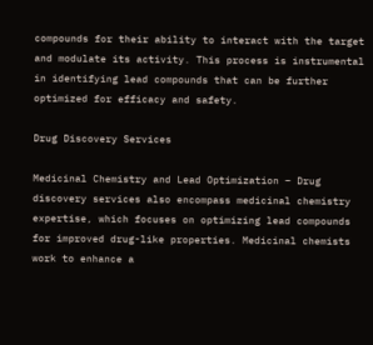compounds for their ability to interact with the target and modulate its activity. This process is instrumental in identifying lead compounds that can be further optimized for efficacy and safety.

Drug Discovery Services

Medicinal Chemistry and Lead Optimization – Drug discovery services also encompass medicinal chemistry expertise, which focuses on optimizing lead compounds for improved drug-like properties. Medicinal chemists work to enhance a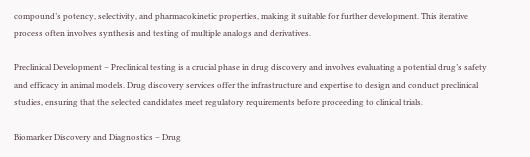compound’s potency, selectivity, and pharmacokinetic properties, making it suitable for further development. This iterative process often involves synthesis and testing of multiple analogs and derivatives.

Preclinical Development – Preclinical testing is a crucial phase in drug discovery and involves evaluating a potential drug’s safety and efficacy in animal models. Drug discovery services offer the infrastructure and expertise to design and conduct preclinical studies, ensuring that the selected candidates meet regulatory requirements before proceeding to clinical trials.

Biomarker Discovery and Diagnostics – Drug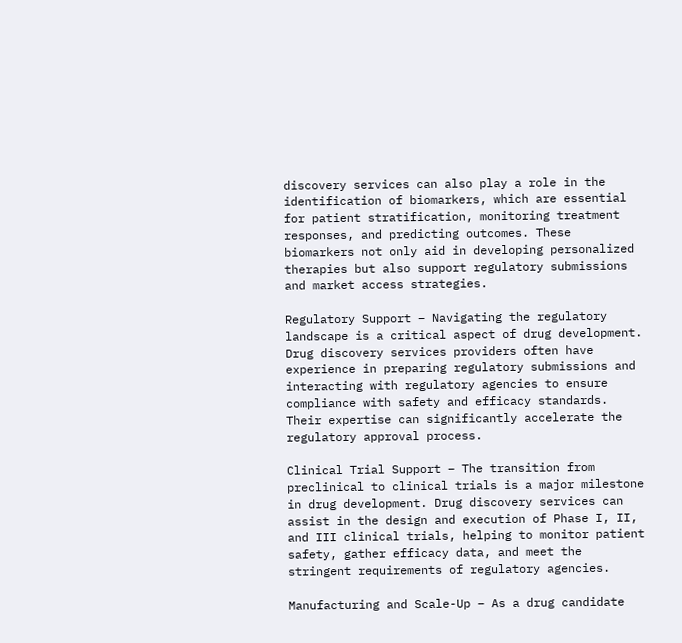discovery services can also play a role in the identification of biomarkers, which are essential for patient stratification, monitoring treatment responses, and predicting outcomes. These biomarkers not only aid in developing personalized therapies but also support regulatory submissions and market access strategies.

Regulatory Support – Navigating the regulatory landscape is a critical aspect of drug development. Drug discovery services providers often have experience in preparing regulatory submissions and interacting with regulatory agencies to ensure compliance with safety and efficacy standards. Their expertise can significantly accelerate the regulatory approval process.

Clinical Trial Support – The transition from preclinical to clinical trials is a major milestone in drug development. Drug discovery services can assist in the design and execution of Phase I, II, and III clinical trials, helping to monitor patient safety, gather efficacy data, and meet the stringent requirements of regulatory agencies.

Manufacturing and Scale-Up – As a drug candidate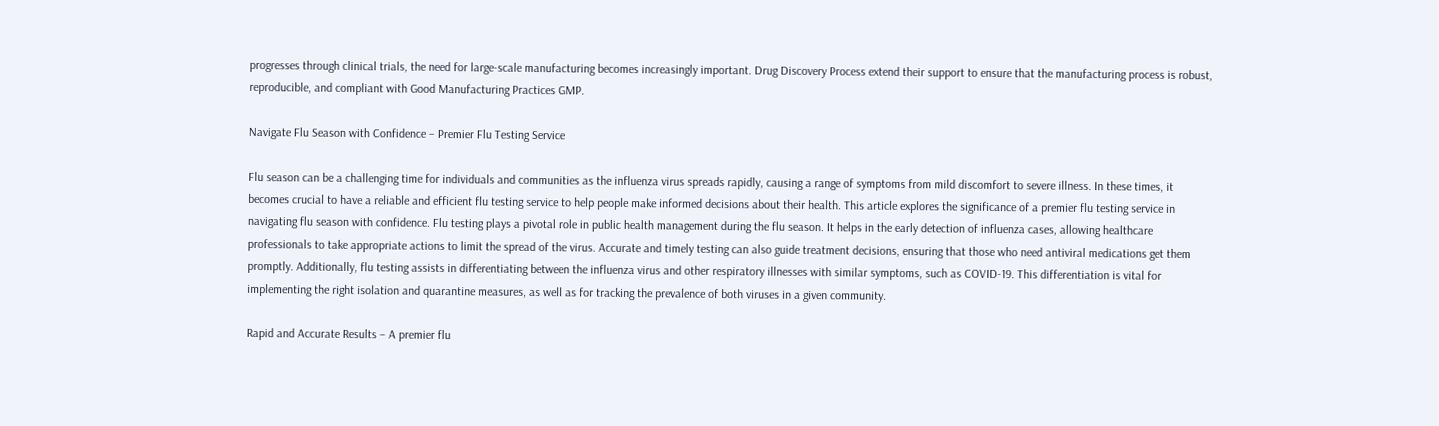progresses through clinical trials, the need for large-scale manufacturing becomes increasingly important. Drug Discovery Process extend their support to ensure that the manufacturing process is robust, reproducible, and compliant with Good Manufacturing Practices GMP.

Navigate Flu Season with Confidence – Premier Flu Testing Service

Flu season can be a challenging time for individuals and communities as the influenza virus spreads rapidly, causing a range of symptoms from mild discomfort to severe illness. In these times, it becomes crucial to have a reliable and efficient flu testing service to help people make informed decisions about their health. This article explores the significance of a premier flu testing service in navigating flu season with confidence. Flu testing plays a pivotal role in public health management during the flu season. It helps in the early detection of influenza cases, allowing healthcare professionals to take appropriate actions to limit the spread of the virus. Accurate and timely testing can also guide treatment decisions, ensuring that those who need antiviral medications get them promptly. Additionally, flu testing assists in differentiating between the influenza virus and other respiratory illnesses with similar symptoms, such as COVID-19. This differentiation is vital for implementing the right isolation and quarantine measures, as well as for tracking the prevalence of both viruses in a given community.

Rapid and Accurate Results – A premier flu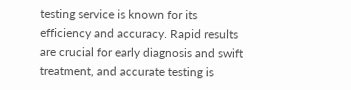testing service is known for its efficiency and accuracy. Rapid results are crucial for early diagnosis and swift treatment, and accurate testing is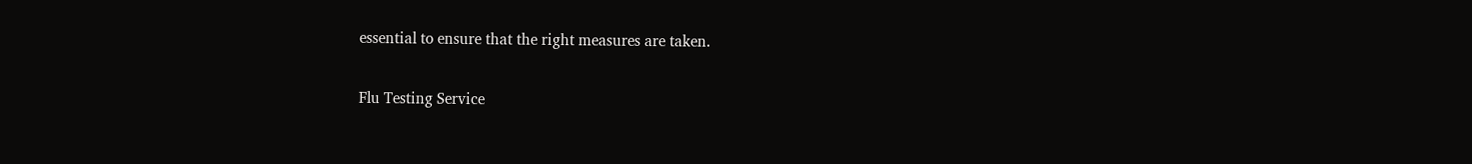essential to ensure that the right measures are taken.

Flu Testing Service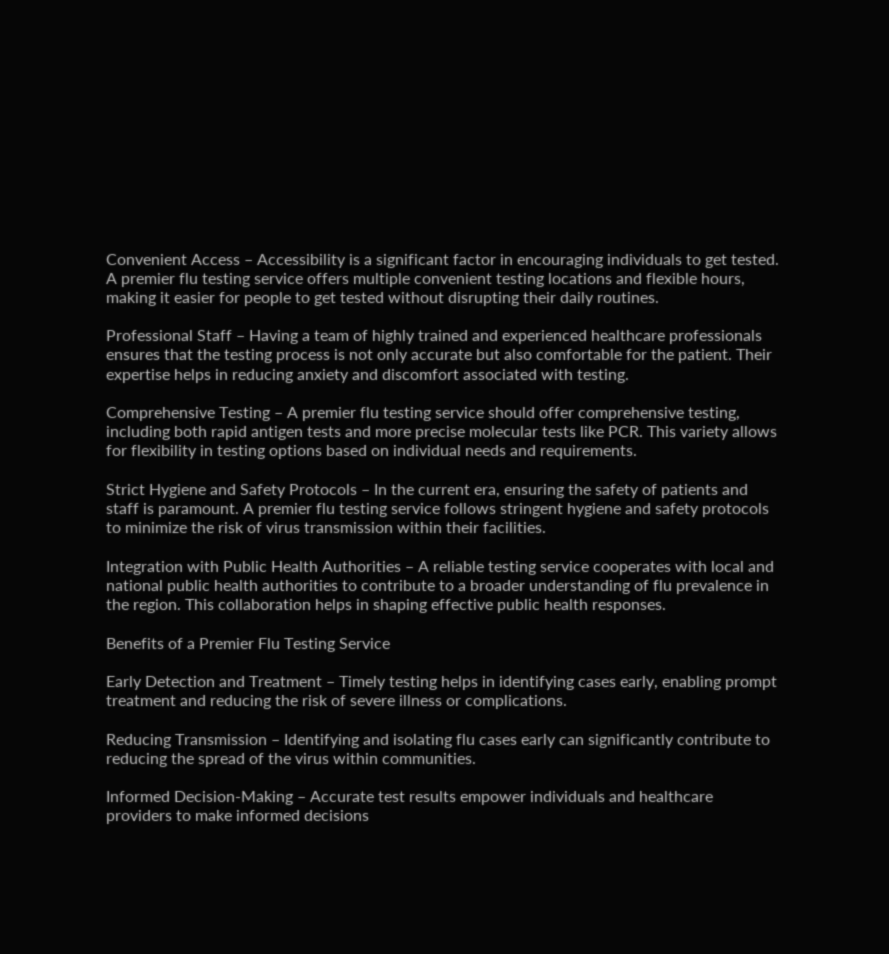Convenient Access – Accessibility is a significant factor in encouraging individuals to get tested. A premier flu testing service offers multiple convenient testing locations and flexible hours, making it easier for people to get tested without disrupting their daily routines.

Professional Staff – Having a team of highly trained and experienced healthcare professionals ensures that the testing process is not only accurate but also comfortable for the patient. Their expertise helps in reducing anxiety and discomfort associated with testing.

Comprehensive Testing – A premier flu testing service should offer comprehensive testing, including both rapid antigen tests and more precise molecular tests like PCR. This variety allows for flexibility in testing options based on individual needs and requirements.

Strict Hygiene and Safety Protocols – In the current era, ensuring the safety of patients and staff is paramount. A premier flu testing service follows stringent hygiene and safety protocols to minimize the risk of virus transmission within their facilities.

Integration with Public Health Authorities – A reliable testing service cooperates with local and national public health authorities to contribute to a broader understanding of flu prevalence in the region. This collaboration helps in shaping effective public health responses.

Benefits of a Premier Flu Testing Service

Early Detection and Treatment – Timely testing helps in identifying cases early, enabling prompt treatment and reducing the risk of severe illness or complications.

Reducing Transmission – Identifying and isolating flu cases early can significantly contribute to reducing the spread of the virus within communities.

Informed Decision-Making – Accurate test results empower individuals and healthcare providers to make informed decisions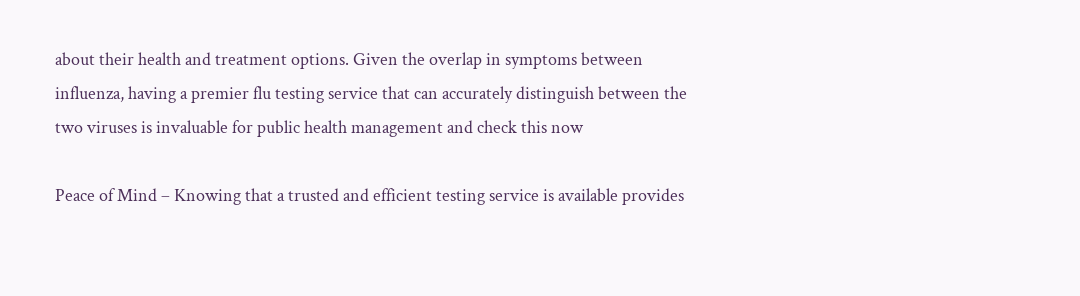about their health and treatment options. Given the overlap in symptoms between influenza, having a premier flu testing service that can accurately distinguish between the two viruses is invaluable for public health management and check this now

Peace of Mind – Knowing that a trusted and efficient testing service is available provides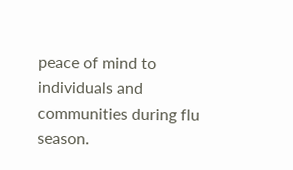peace of mind to individuals and communities during flu season.